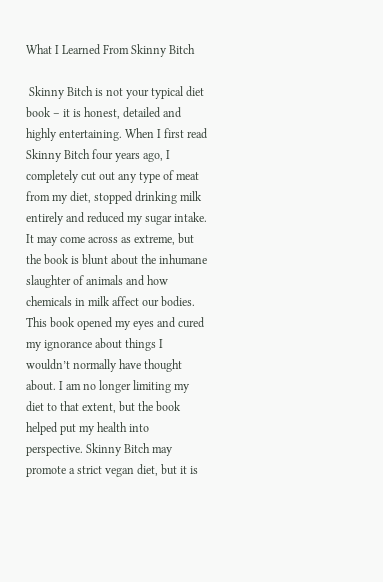What I Learned From Skinny Bitch

 Skinny Bitch is not your typical diet book – it is honest, detailed and highly entertaining. When I first read Skinny Bitch four years ago, I completely cut out any type of meat from my diet, stopped drinking milk entirely and reduced my sugar intake. It may come across as extreme, but the book is blunt about the inhumane slaughter of animals and how chemicals in milk affect our bodies. This book opened my eyes and cured my ignorance about things I wouldn’t normally have thought about. I am no longer limiting my diet to that extent, but the book helped put my health into perspective. Skinny Bitch may promote a strict vegan diet, but it is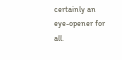certainly an eye-opener for all.